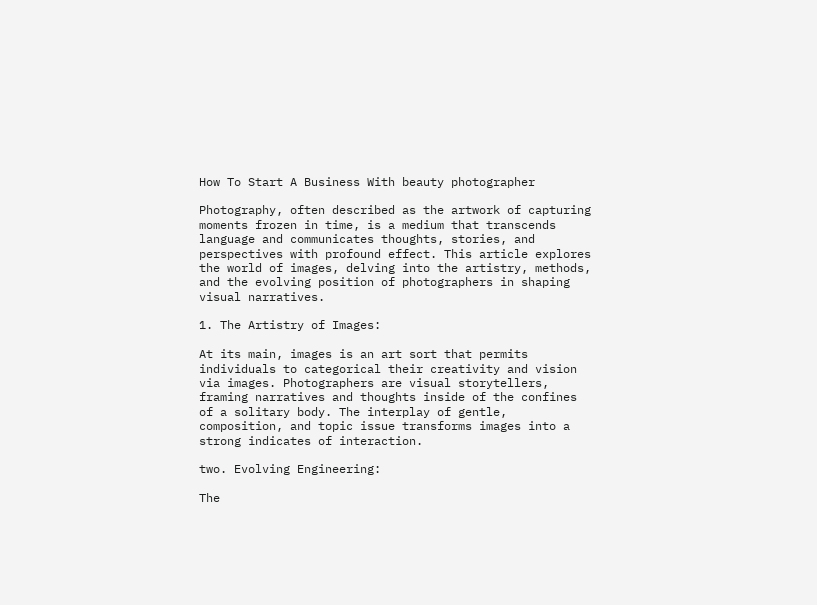How To Start A Business With beauty photographer

Photography, often described as the artwork of capturing moments frozen in time, is a medium that transcends language and communicates thoughts, stories, and perspectives with profound effect. This article explores the world of images, delving into the artistry, methods, and the evolving position of photographers in shaping visual narratives.

1. The Artistry of Images:

At its main, images is an art sort that permits individuals to categorical their creativity and vision via images. Photographers are visual storytellers, framing narratives and thoughts inside of the confines of a solitary body. The interplay of gentle, composition, and topic issue transforms images into a strong indicates of interaction.

two. Evolving Engineering:

The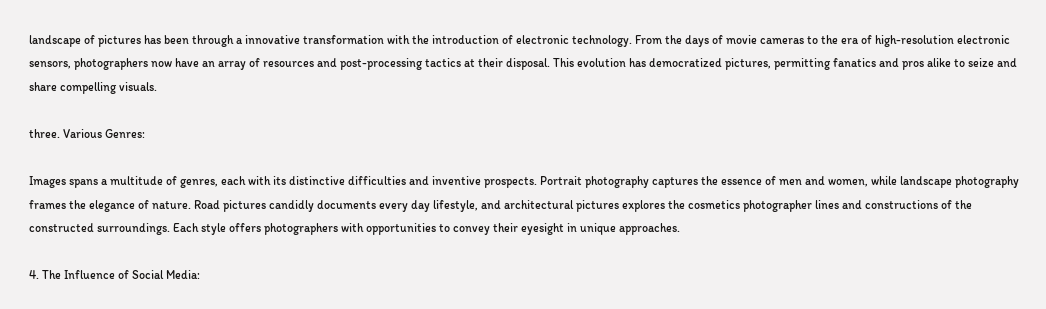landscape of pictures has been through a innovative transformation with the introduction of electronic technology. From the days of movie cameras to the era of high-resolution electronic sensors, photographers now have an array of resources and post-processing tactics at their disposal. This evolution has democratized pictures, permitting fanatics and pros alike to seize and share compelling visuals.

three. Various Genres:

Images spans a multitude of genres, each with its distinctive difficulties and inventive prospects. Portrait photography captures the essence of men and women, while landscape photography frames the elegance of nature. Road pictures candidly documents every day lifestyle, and architectural pictures explores the cosmetics photographer lines and constructions of the constructed surroundings. Each style offers photographers with opportunities to convey their eyesight in unique approaches.

4. The Influence of Social Media: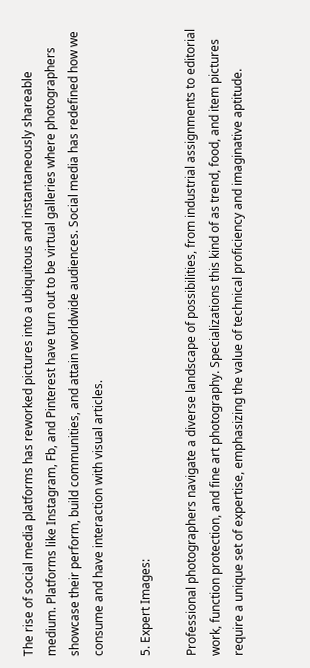The rise of social media platforms has reworked pictures into a ubiquitous and instantaneously shareable medium. Platforms like Instagram, Fb, and Pinterest have turn out to be virtual galleries where photographers showcase their perform, build communities, and attain worldwide audiences. Social media has redefined how we consume and have interaction with visual articles.

5. Expert Images:

Professional photographers navigate a diverse landscape of possibilities, from industrial assignments to editorial work, function protection, and fine art photography. Specializations this kind of as trend, food, and item pictures require a unique set of expertise, emphasizing the value of technical proficiency and imaginative aptitude.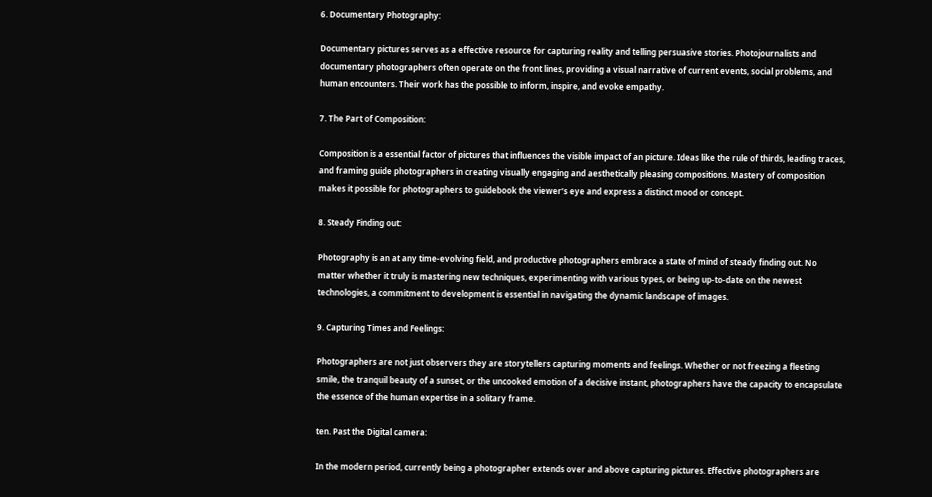6. Documentary Photography:

Documentary pictures serves as a effective resource for capturing reality and telling persuasive stories. Photojournalists and documentary photographers often operate on the front lines, providing a visual narrative of current events, social problems, and human encounters. Their work has the possible to inform, inspire, and evoke empathy.

7. The Part of Composition:

Composition is a essential factor of pictures that influences the visible impact of an picture. Ideas like the rule of thirds, leading traces, and framing guide photographers in creating visually engaging and aesthetically pleasing compositions. Mastery of composition makes it possible for photographers to guidebook the viewer’s eye and express a distinct mood or concept.

8. Steady Finding out:

Photography is an at any time-evolving field, and productive photographers embrace a state of mind of steady finding out. No matter whether it truly is mastering new techniques, experimenting with various types, or being up-to-date on the newest technologies, a commitment to development is essential in navigating the dynamic landscape of images.

9. Capturing Times and Feelings:

Photographers are not just observers they are storytellers capturing moments and feelings. Whether or not freezing a fleeting smile, the tranquil beauty of a sunset, or the uncooked emotion of a decisive instant, photographers have the capacity to encapsulate the essence of the human expertise in a solitary frame.

ten. Past the Digital camera:

In the modern period, currently being a photographer extends over and above capturing pictures. Effective photographers are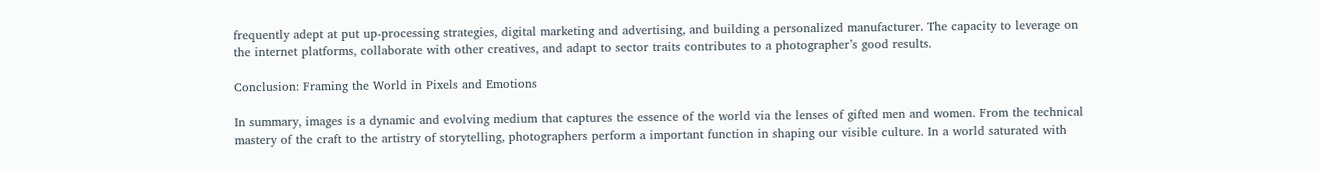frequently adept at put up-processing strategies, digital marketing and advertising, and building a personalized manufacturer. The capacity to leverage on the internet platforms, collaborate with other creatives, and adapt to sector traits contributes to a photographer’s good results.

Conclusion: Framing the World in Pixels and Emotions

In summary, images is a dynamic and evolving medium that captures the essence of the world via the lenses of gifted men and women. From the technical mastery of the craft to the artistry of storytelling, photographers perform a important function in shaping our visible culture. In a world saturated with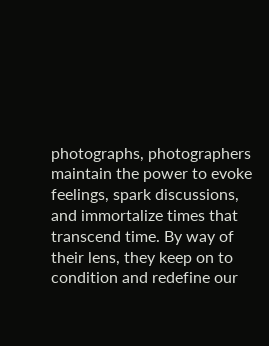photographs, photographers maintain the power to evoke feelings, spark discussions, and immortalize times that transcend time. By way of their lens, they keep on to condition and redefine our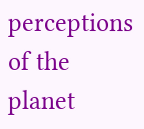perceptions of the planet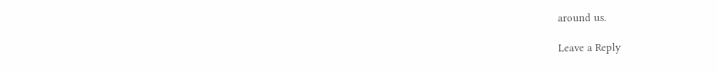around us.

Leave a Reply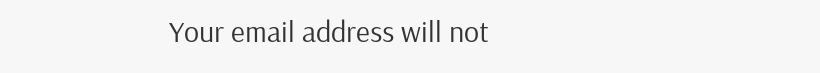Your email address will not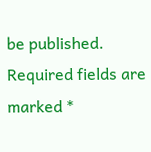be published. Required fields are marked *